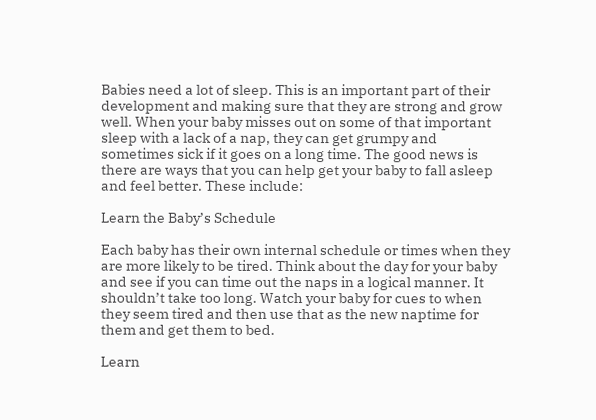Babies need a lot of sleep. This is an important part of their development and making sure that they are strong and grow well. When your baby misses out on some of that important sleep with a lack of a nap, they can get grumpy and sometimes sick if it goes on a long time. The good news is there are ways that you can help get your baby to fall asleep and feel better. These include:

Learn the Baby’s Schedule

Each baby has their own internal schedule or times when they are more likely to be tired. Think about the day for your baby and see if you can time out the naps in a logical manner. It shouldn’t take too long. Watch your baby for cues to when they seem tired and then use that as the new naptime for them and get them to bed.

Learn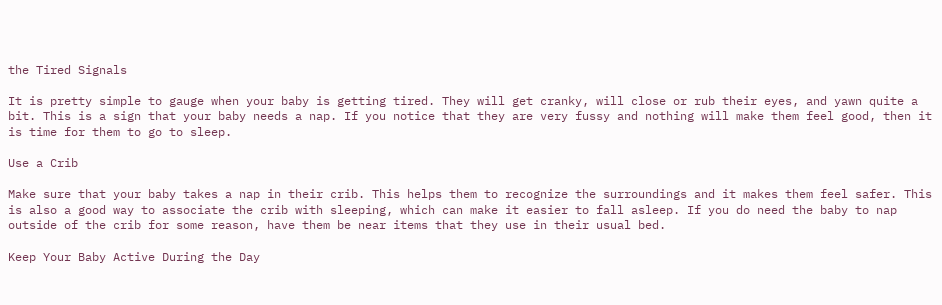the Tired Signals

It is pretty simple to gauge when your baby is getting tired. They will get cranky, will close or rub their eyes, and yawn quite a bit. This is a sign that your baby needs a nap. If you notice that they are very fussy and nothing will make them feel good, then it is time for them to go to sleep.

Use a Crib

Make sure that your baby takes a nap in their crib. This helps them to recognize the surroundings and it makes them feel safer. This is also a good way to associate the crib with sleeping, which can make it easier to fall asleep. If you do need the baby to nap outside of the crib for some reason, have them be near items that they use in their usual bed.

Keep Your Baby Active During the Day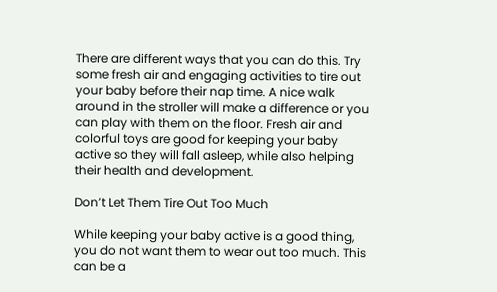There are different ways that you can do this. Try some fresh air and engaging activities to tire out your baby before their nap time. A nice walk around in the stroller will make a difference or you can play with them on the floor. Fresh air and colorful toys are good for keeping your baby active so they will fall asleep, while also helping their health and development.

Don’t Let Them Tire Out Too Much

While keeping your baby active is a good thing, you do not want them to wear out too much. This can be a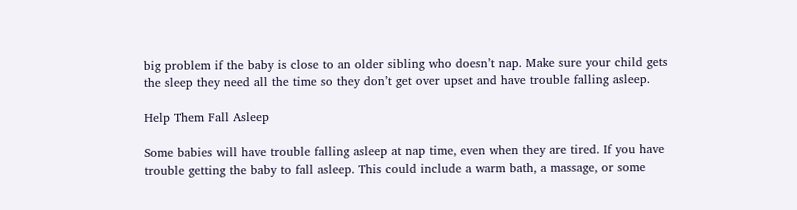big problem if the baby is close to an older sibling who doesn’t nap. Make sure your child gets the sleep they need all the time so they don’t get over upset and have trouble falling asleep.

Help Them Fall Asleep

Some babies will have trouble falling asleep at nap time, even when they are tired. If you have trouble getting the baby to fall asleep. This could include a warm bath, a massage, or some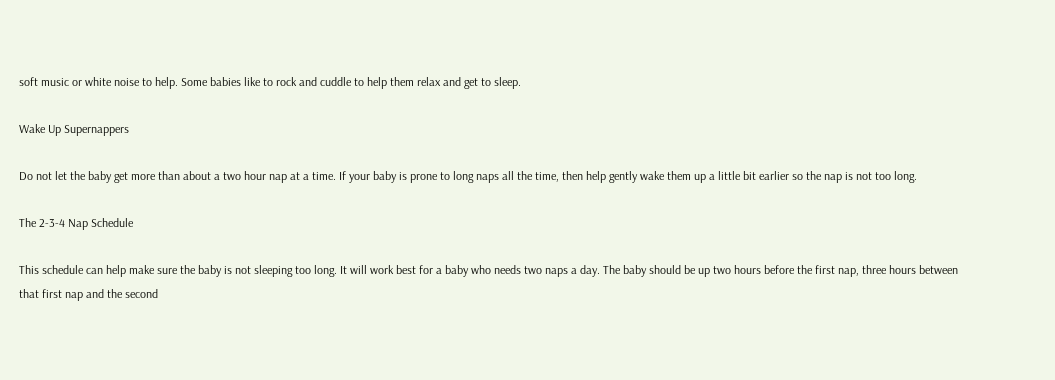soft music or white noise to help. Some babies like to rock and cuddle to help them relax and get to sleep.

Wake Up Supernappers

Do not let the baby get more than about a two hour nap at a time. If your baby is prone to long naps all the time, then help gently wake them up a little bit earlier so the nap is not too long.

The 2-3-4 Nap Schedule

This schedule can help make sure the baby is not sleeping too long. It will work best for a baby who needs two naps a day. The baby should be up two hours before the first nap, three hours between that first nap and the second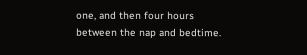one, and then four hours between the nap and bedtime.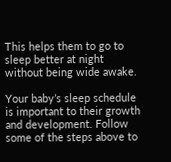This helps them to go to sleep better at night without being wide awake.

Your baby’s sleep schedule is important to their growth and development. Follow some of the steps above to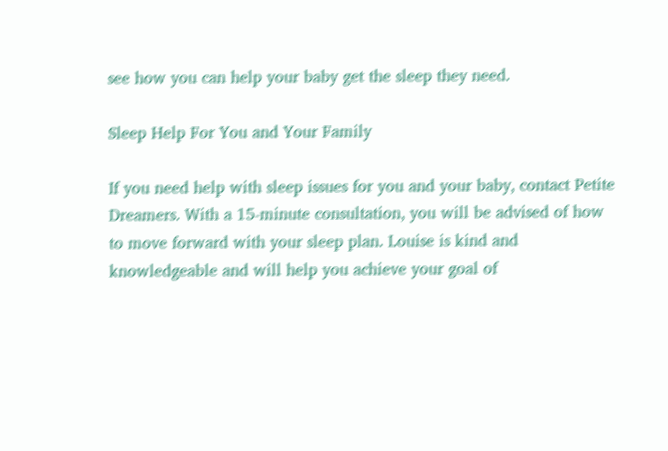see how you can help your baby get the sleep they need.

Sleep Help For You and Your Family

If you need help with sleep issues for you and your baby, contact Petite Dreamers. With a 15-minute consultation, you will be advised of how to move forward with your sleep plan. Louise is kind and knowledgeable and will help you achieve your goal of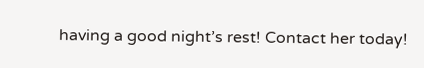having a good night’s rest! Contact her today!